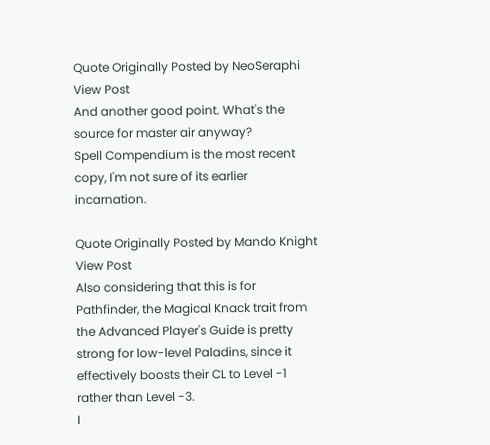Quote Originally Posted by NeoSeraphi View Post
And another good point. What's the source for master air anyway?
Spell Compendium is the most recent copy, I'm not sure of its earlier incarnation.

Quote Originally Posted by Mando Knight View Post
Also considering that this is for Pathfinder, the Magical Knack trait from the Advanced Player's Guide is pretty strong for low-level Paladins, since it effectively boosts their CL to Level -1 rather than Level -3.
I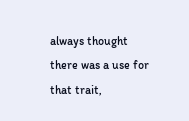always thought there was a use for that trait,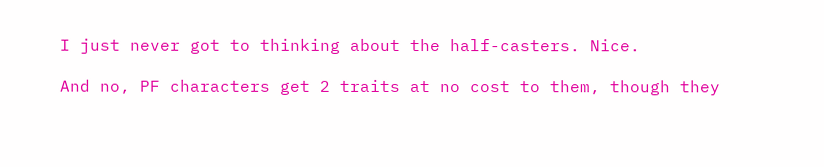I just never got to thinking about the half-casters. Nice.

And no, PF characters get 2 traits at no cost to them, though they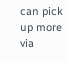can pick up more via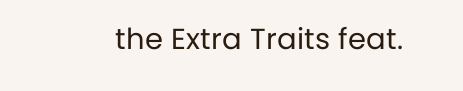the Extra Traits feat.